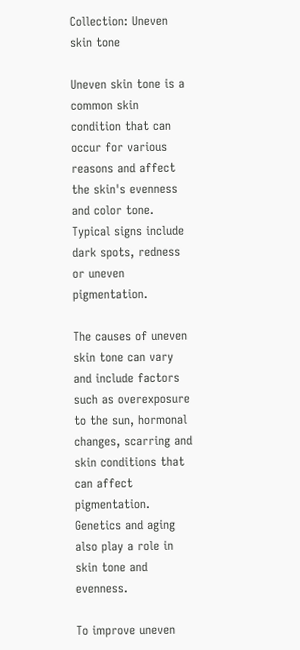Collection: Uneven skin tone

Uneven skin tone is a common skin condition that can occur for various reasons and affect the skin's evenness and color tone. Typical signs include dark spots, redness or uneven pigmentation.

The causes of uneven skin tone can vary and include factors such as overexposure to the sun, hormonal changes, scarring and skin conditions that can affect pigmentation. Genetics and aging also play a role in skin tone and evenness.

To improve uneven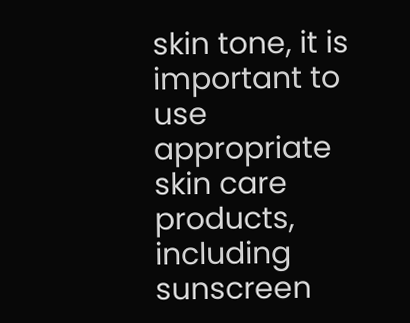skin tone, it is important to use appropriate skin care products, including sunscreen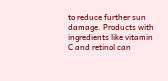to reduce further sun damage. Products with ingredients like vitamin C and retinol can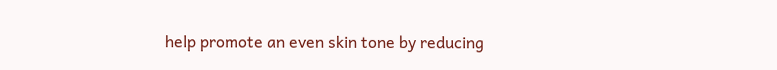help promote an even skin tone by reducing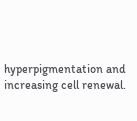hyperpigmentation and increasing cell renewal.